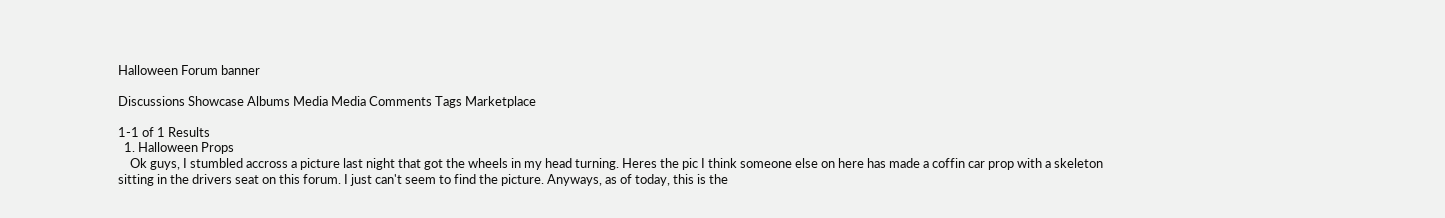Halloween Forum banner

Discussions Showcase Albums Media Media Comments Tags Marketplace

1-1 of 1 Results
  1. Halloween Props
    Ok guys, I stumbled accross a picture last night that got the wheels in my head turning. Heres the pic I think someone else on here has made a coffin car prop with a skeleton sitting in the drivers seat on this forum. I just can't seem to find the picture. Anyways, as of today, this is the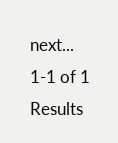next...
1-1 of 1 Results